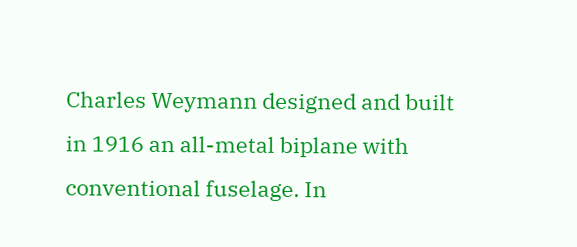Charles Weymann designed and built in 1916 an all-metal biplane with conventional fuselage. In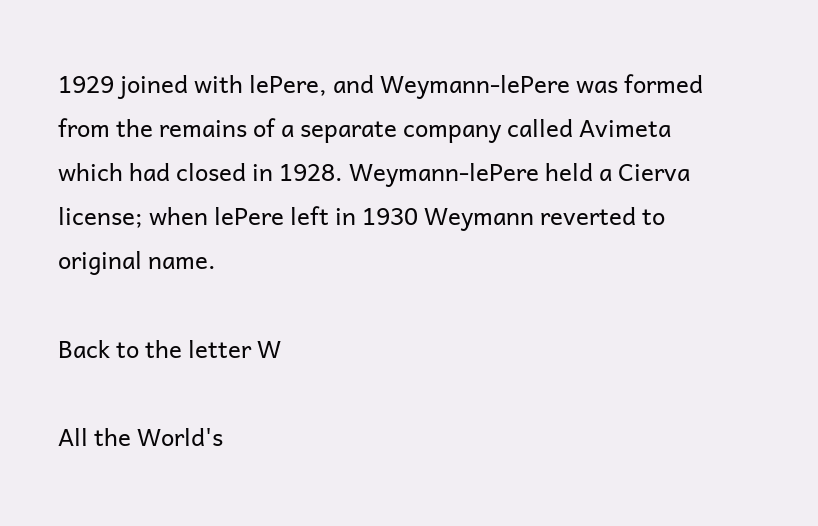1929 joined with lePere, and Weymann-lePere was formed from the remains of a separate company called Avimeta which had closed in 1928. Weymann-lePere held a Cierva license; when lePere left in 1930 Weymann reverted to original name.

Back to the letter W

All the World's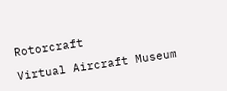Rotorcraft

Virtual Aircraft Museum